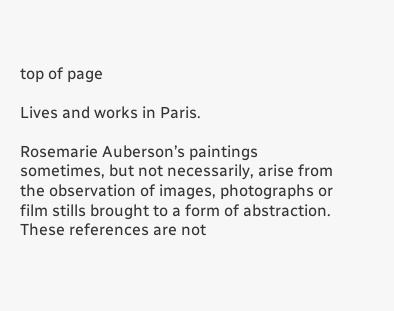top of page

Lives and works in Paris.

Rosemarie Auberson’s paintings sometimes, but not necessarily, arise from the observation of images, photographs or film stills brought to a form of abstraction. These references are not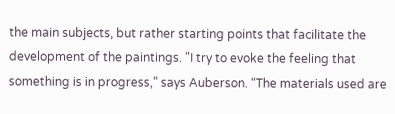the main subjects, but rather starting points that facilitate the development of the paintings. "I try to evoke the feeling that something is in progress,” says Auberson. “The materials used are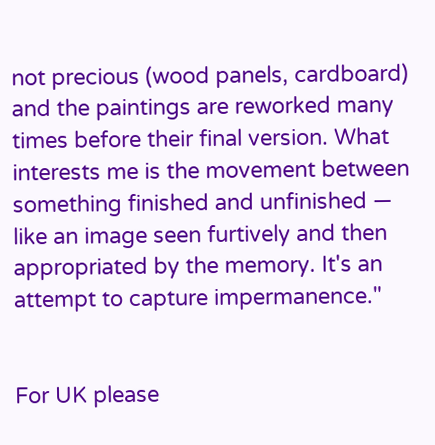not precious (wood panels, cardboard) and the paintings are reworked many times before their final version. What interests me is the movement between something finished and unfinished — like an image seen furtively and then appropriated by the memory. It's an attempt to capture impermanence."


For UK please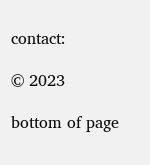contact:

© 2023

bottom of page